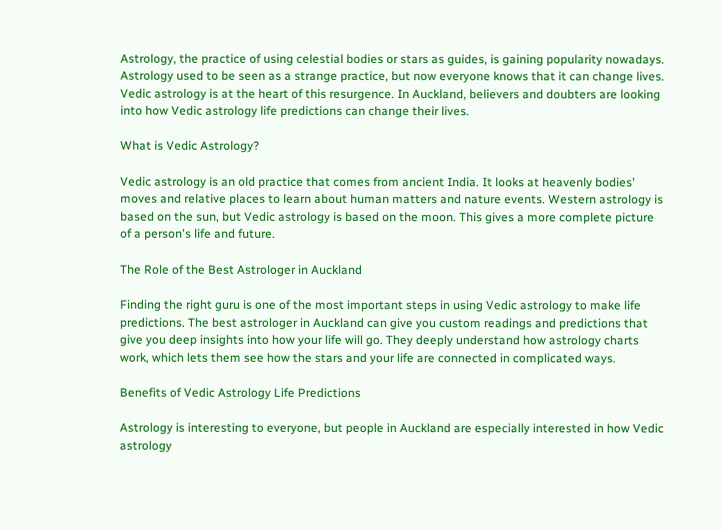Astrology, the practice of using celestial bodies or stars as guides, is gaining popularity nowadays. Astrology used to be seen as a strange practice, but now everyone knows that it can change lives. Vedic astrology is at the heart of this resurgence. In Auckland, believers and doubters are looking into how Vedic astrology life predictions can change their lives.

What is Vedic Astrology?

Vedic astrology is an old practice that comes from ancient India. It looks at heavenly bodies' moves and relative places to learn about human matters and nature events. Western astrology is based on the sun, but Vedic astrology is based on the moon. This gives a more complete picture of a person's life and future.

The Role of the Best Astrologer in Auckland

Finding the right guru is one of the most important steps in using Vedic astrology to make life predictions. The best astrologer in Auckland can give you custom readings and predictions that give you deep insights into how your life will go. They deeply understand how astrology charts work, which lets them see how the stars and your life are connected in complicated ways.

Benefits of Vedic Astrology Life Predictions

Astrology is interesting to everyone, but people in Auckland are especially interested in how Vedic astrology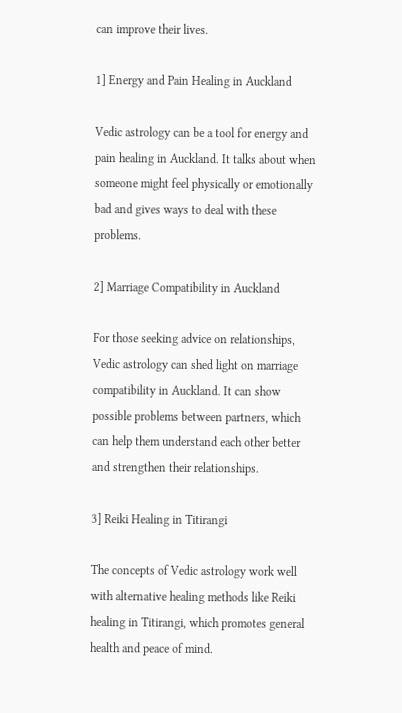can improve their lives.

1] Energy and Pain Healing in Auckland

Vedic astrology can be a tool for energy and pain healing in Auckland. It talks about when someone might feel physically or emotionally bad and gives ways to deal with these problems.

2] Marriage Compatibility in Auckland

For those seeking advice on relationships, Vedic astrology can shed light on marriage compatibility in Auckland. It can show possible problems between partners, which can help them understand each other better and strengthen their relationships.

3] Reiki Healing in Titirangi

The concepts of Vedic astrology work well with alternative healing methods like Reiki healing in Titirangi, which promotes general health and peace of mind.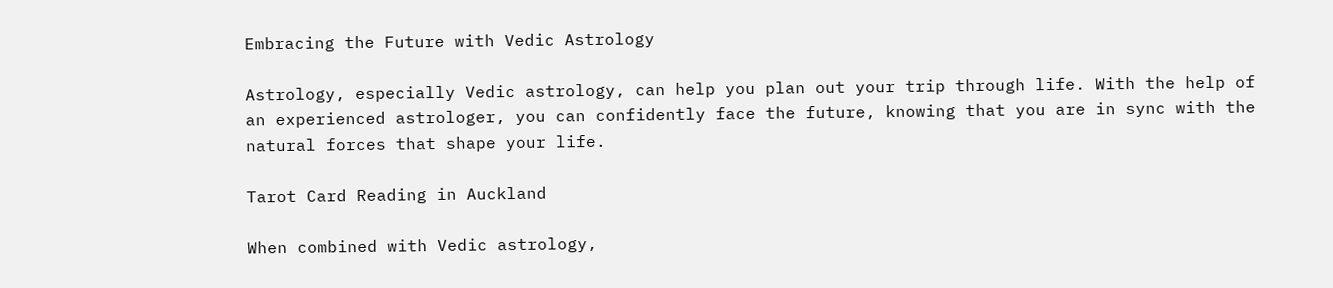Embracing the Future with Vedic Astrology

Astrology, especially Vedic astrology, can help you plan out your trip through life. With the help of an experienced astrologer, you can confidently face the future, knowing that you are in sync with the natural forces that shape your life.

Tarot Card Reading in Auckland

When combined with Vedic astrology,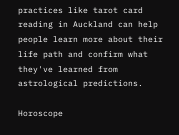practices like tarot card reading in Auckland can help people learn more about their life path and confirm what they've learned from astrological predictions.

Horoscope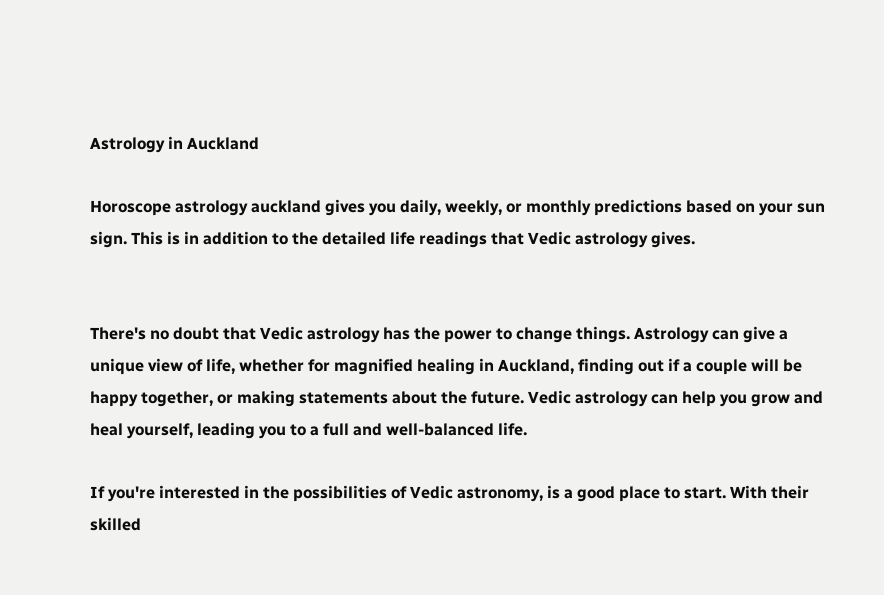Astrology in Auckland

Horoscope astrology auckland gives you daily, weekly, or monthly predictions based on your sun sign. This is in addition to the detailed life readings that Vedic astrology gives.


There's no doubt that Vedic astrology has the power to change things. Astrology can give a unique view of life, whether for magnified healing in Auckland, finding out if a couple will be happy together, or making statements about the future. Vedic astrology can help you grow and heal yourself, leading you to a full and well-balanced life.

If you're interested in the possibilities of Vedic astronomy, is a good place to start. With their skilled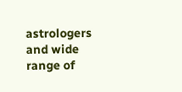astrologers and wide range of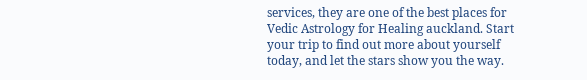services, they are one of the best places for Vedic Astrology for Healing auckland. Start your trip to find out more about yourself today, and let the stars show you the way.